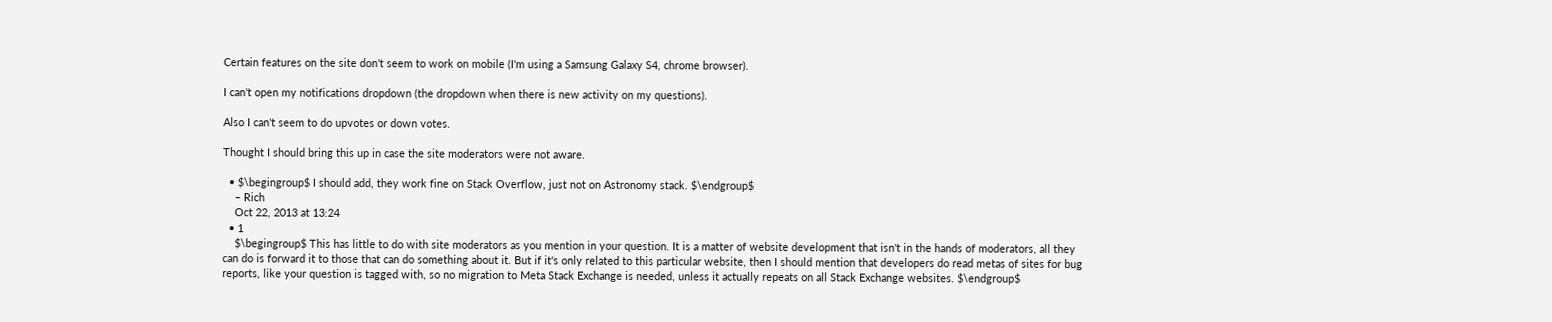Certain features on the site don't seem to work on mobile (I'm using a Samsung Galaxy S4, chrome browser).

I can't open my notifications dropdown (the dropdown when there is new activity on my questions).

Also I can't seem to do upvotes or down votes.

Thought I should bring this up in case the site moderators were not aware.

  • $\begingroup$ I should add, they work fine on Stack Overflow, just not on Astronomy stack. $\endgroup$
    – Rich
    Oct 22, 2013 at 13:24
  • 1
    $\begingroup$ This has little to do with site moderators as you mention in your question. It is a matter of website development that isn't in the hands of moderators, all they can do is forward it to those that can do something about it. But if it's only related to this particular website, then I should mention that developers do read metas of sites for bug reports, like your question is tagged with, so no migration to Meta Stack Exchange is needed, unless it actually repeats on all Stack Exchange websites. $\endgroup$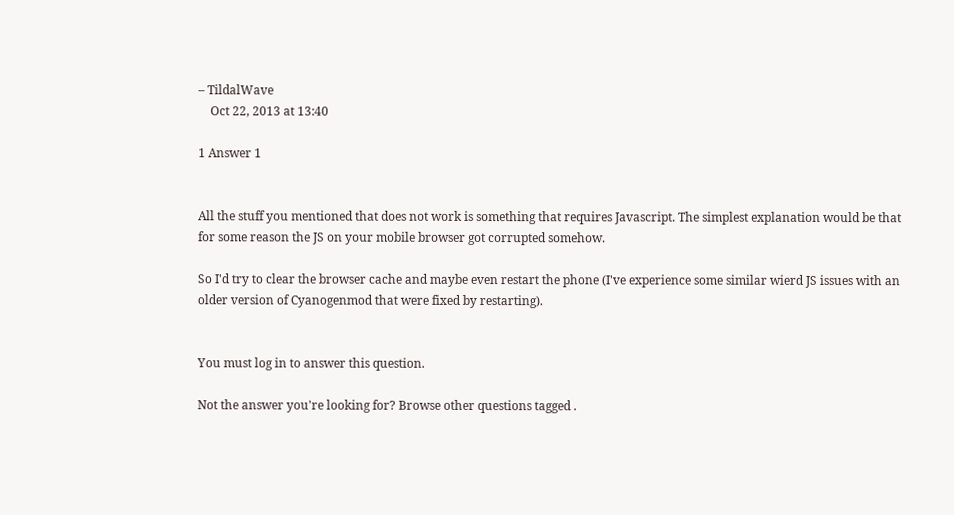– TildalWave
    Oct 22, 2013 at 13:40

1 Answer 1


All the stuff you mentioned that does not work is something that requires Javascript. The simplest explanation would be that for some reason the JS on your mobile browser got corrupted somehow.

So I'd try to clear the browser cache and maybe even restart the phone (I've experience some similar wierd JS issues with an older version of Cyanogenmod that were fixed by restarting).


You must log in to answer this question.

Not the answer you're looking for? Browse other questions tagged .